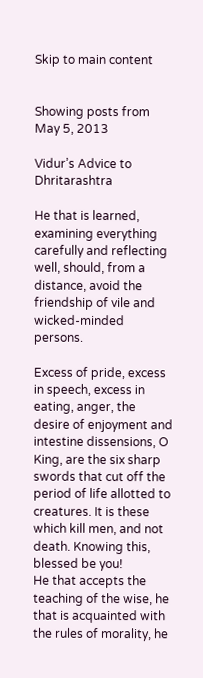Skip to main content


Showing posts from May 5, 2013

Vidur’s Advice to Dhritarashtra

He that is learned, examining everything carefully and reflecting well, should, from a distance, avoid the friendship of vile and wicked-minded persons.

Excess of pride, excess in speech, excess in eating, anger, the desire of enjoyment and intestine dissensions, O King, are the six sharp swords that cut off the period of life allotted to creatures. It is these which kill men, and not death. Knowing this, blessed be you!
He that accepts the teaching of the wise, he that is acquainted with the rules of morality, he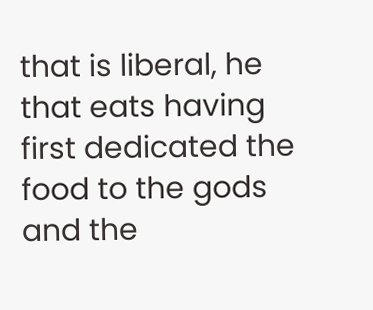that is liberal, he that eats having first dedicated the food to the gods and the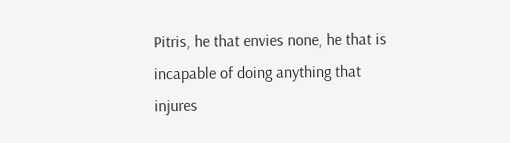Pitris, he that envies none, he that is incapable of doing anything that injures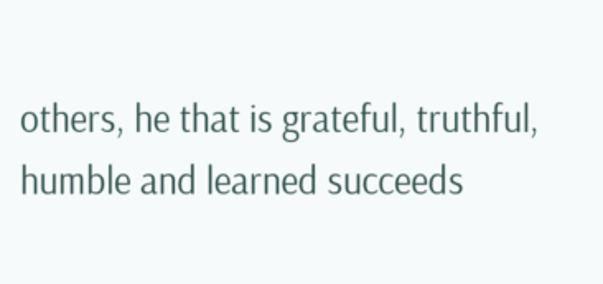others, he that is grateful, truthful, humble and learned succeeds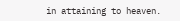in attaining to heaven.